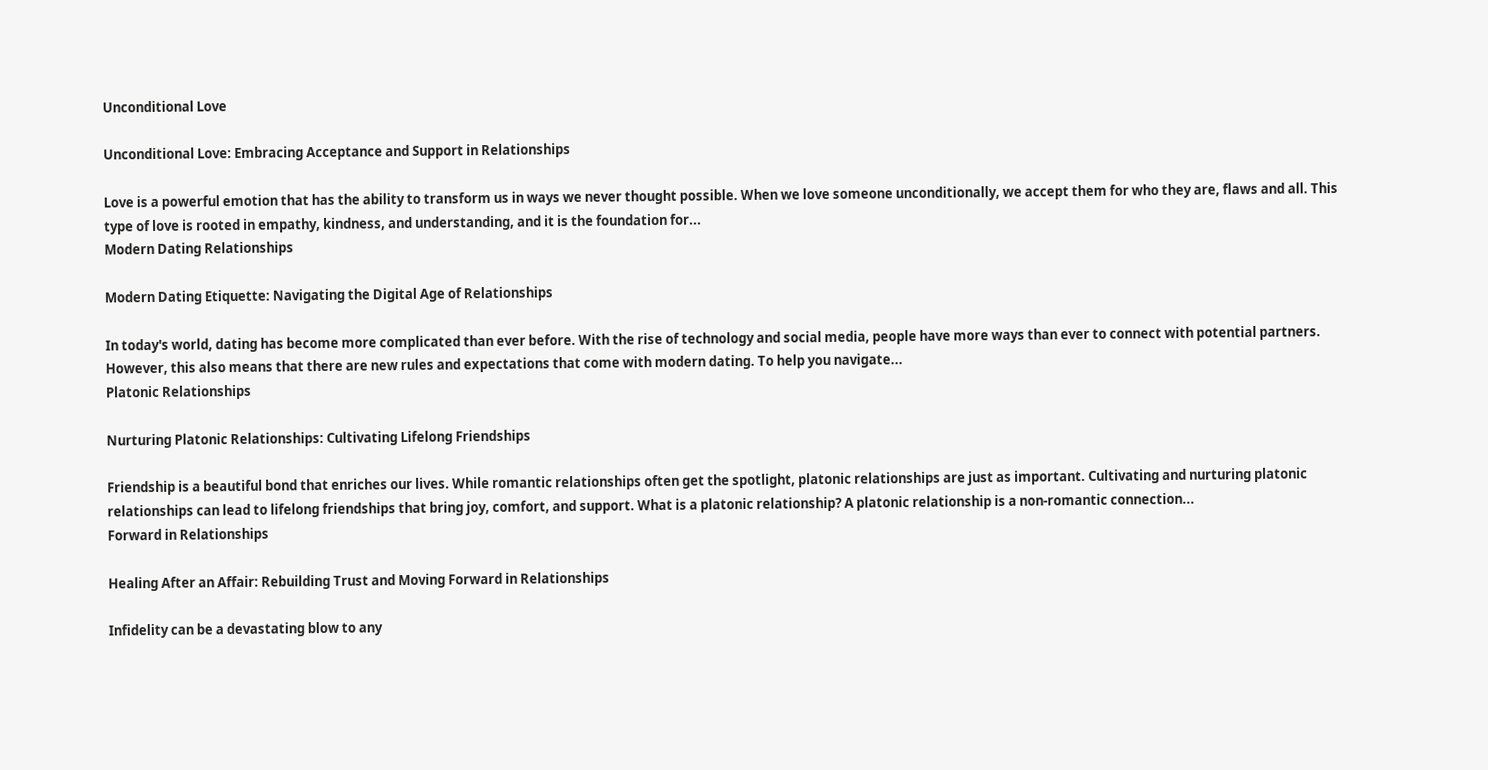Unconditional Love

Unconditional Love: Embracing Acceptance and Support in Relationships

Love is a powerful emotion that has the ability to transform us in ways we never thought possible. When we love someone unconditionally, we accept them for who they are, flaws and all. This type of love is rooted in empathy, kindness, and understanding, and it is the foundation for...
Modern Dating Relationships

Modern Dating Etiquette: Navigating the Digital Age of Relationships

In today's world, dating has become more complicated than ever before. With the rise of technology and social media, people have more ways than ever to connect with potential partners. However, this also means that there are new rules and expectations that come with modern dating. To help you navigate...
Platonic Relationships

Nurturing Platonic Relationships: Cultivating Lifelong Friendships

Friendship is a beautiful bond that enriches our lives. While romantic relationships often get the spotlight, platonic relationships are just as important. Cultivating and nurturing platonic relationships can lead to lifelong friendships that bring joy, comfort, and support. What is a platonic relationship? A platonic relationship is a non-romantic connection...
Forward in Relationships

Healing After an Affair: Rebuilding Trust and Moving Forward in Relationships

Infidelity can be a devastating blow to any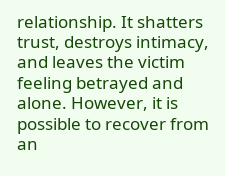relationship. It shatters trust, destroys intimacy, and leaves the victim feeling betrayed and alone. However, it is possible to recover from an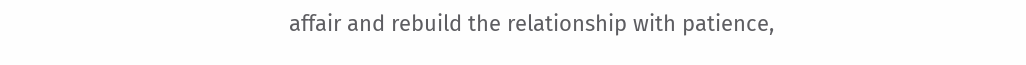affair and rebuild the relationship with patience,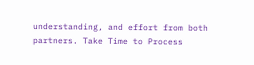understanding, and effort from both partners. Take Time to Process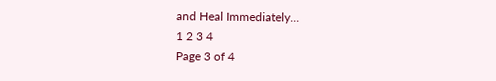and Heal Immediately...
1 2 3 4
Page 3 of 4